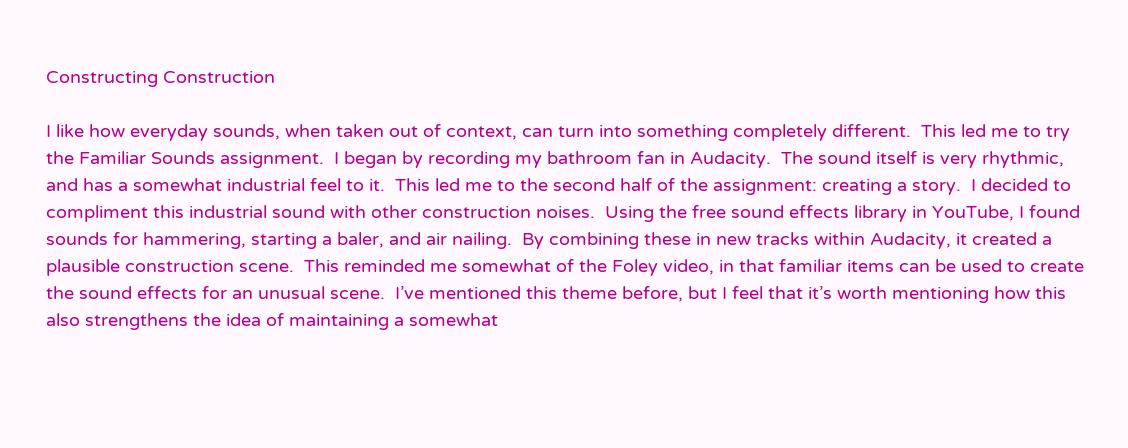Constructing Construction

I like how everyday sounds, when taken out of context, can turn into something completely different.  This led me to try the Familiar Sounds assignment.  I began by recording my bathroom fan in Audacity.  The sound itself is very rhythmic, and has a somewhat industrial feel to it.  This led me to the second half of the assignment: creating a story.  I decided to compliment this industrial sound with other construction noises.  Using the free sound effects library in YouTube, I found sounds for hammering, starting a baler, and air nailing.  By combining these in new tracks within Audacity, it created a plausible construction scene.  This reminded me somewhat of the Foley video, in that familiar items can be used to create the sound effects for an unusual scene.  I’ve mentioned this theme before, but I feel that it’s worth mentioning how this also strengthens the idea of maintaining a somewhat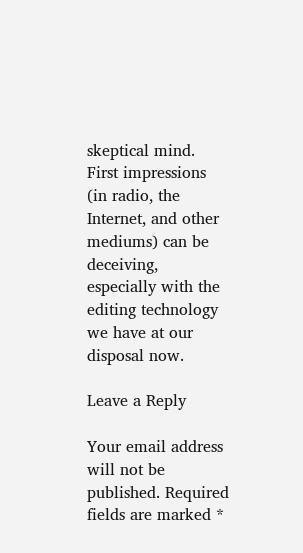skeptical mind.  First impressions (in radio, the Internet, and other mediums) can be deceiving, especially with the editing technology we have at our disposal now.

Leave a Reply

Your email address will not be published. Required fields are marked *